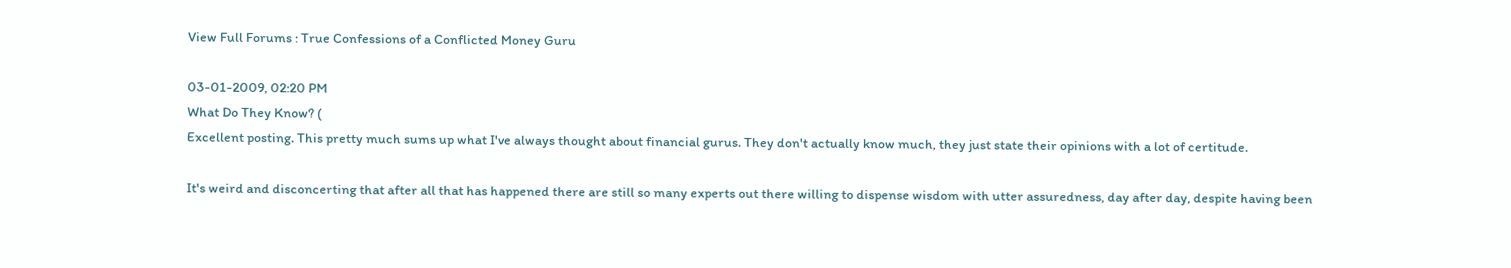View Full Forums : True Confessions of a Conflicted Money Guru

03-01-2009, 02:20 PM
What Do They Know? (
Excellent posting. This pretty much sums up what I've always thought about financial gurus. They don't actually know much, they just state their opinions with a lot of certitude.

It's weird and disconcerting that after all that has happened there are still so many experts out there willing to dispense wisdom with utter assuredness, day after day, despite having been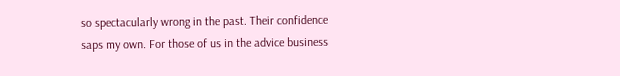so spectacularly wrong in the past. Their confidence saps my own. For those of us in the advice business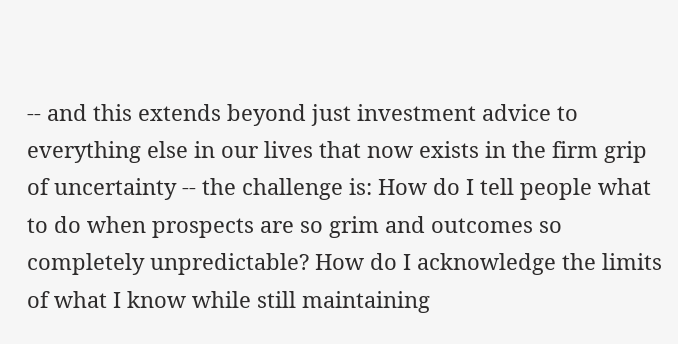-- and this extends beyond just investment advice to everything else in our lives that now exists in the firm grip of uncertainty -- the challenge is: How do I tell people what to do when prospects are so grim and outcomes so completely unpredictable? How do I acknowledge the limits of what I know while still maintaining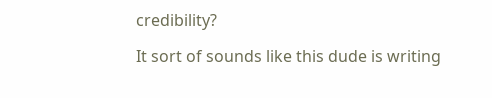credibility?

It sort of sounds like this dude is writing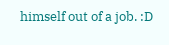himself out of a job. :D